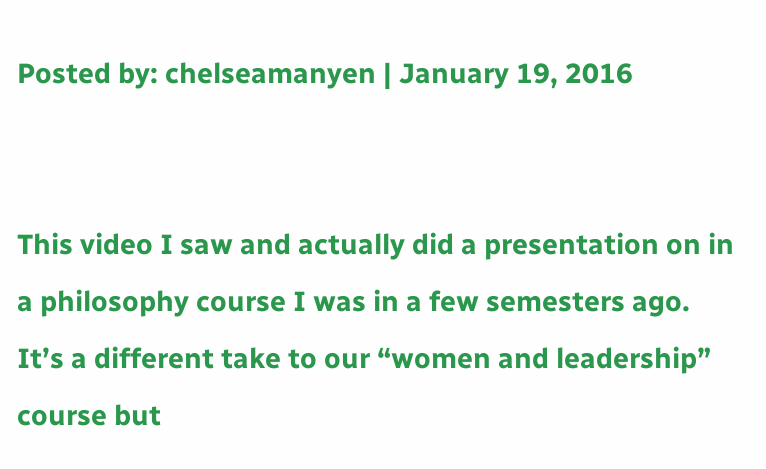Posted by: chelseamanyen | January 19, 2016


This video I saw and actually did a presentation on in a philosophy course I was in a few semesters ago. It’s a different take to our “women and leadership” course but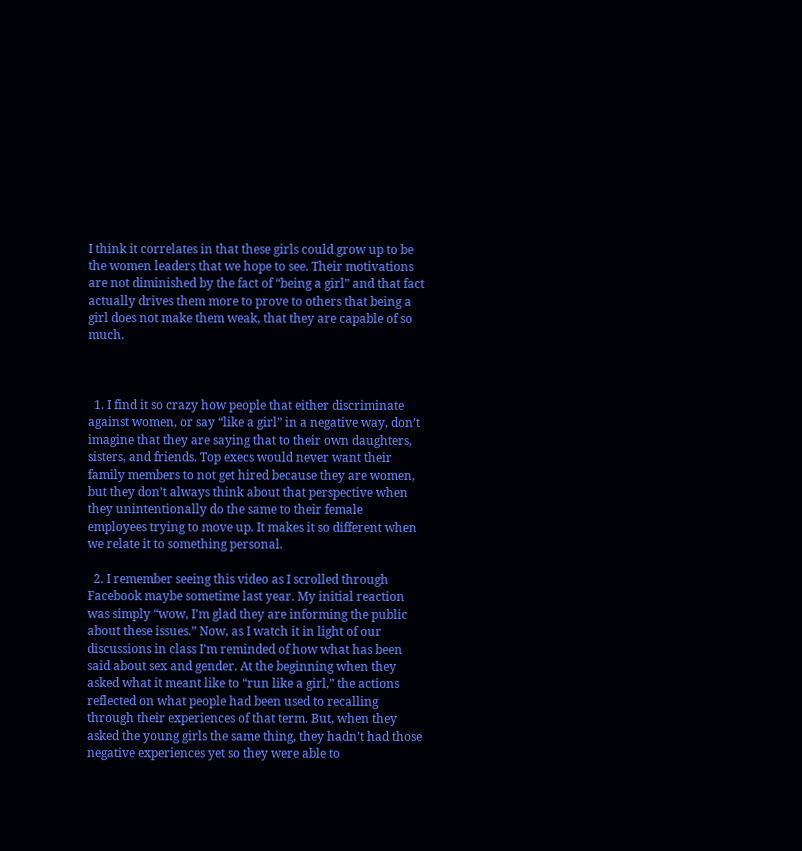I think it correlates in that these girls could grow up to be the women leaders that we hope to see. Their motivations are not diminished by the fact of “being a girl” and that fact actually drives them more to prove to others that being a girl does not make them weak, that they are capable of so much.



  1. I find it so crazy how people that either discriminate against women, or say “like a girl” in a negative way, don’t imagine that they are saying that to their own daughters, sisters, and friends. Top execs would never want their family members to not get hired because they are women, but they don’t always think about that perspective when they unintentionally do the same to their female employees trying to move up. It makes it so different when we relate it to something personal.

  2. I remember seeing this video as I scrolled through Facebook maybe sometime last year. My initial reaction was simply “wow, I’m glad they are informing the public about these issues.” Now, as I watch it in light of our discussions in class I’m reminded of how what has been said about sex and gender. At the beginning when they asked what it meant like to “run like a girl,” the actions reflected on what people had been used to recalling through their experiences of that term. But, when they asked the young girls the same thing, they hadn’t had those negative experiences yet so they were able to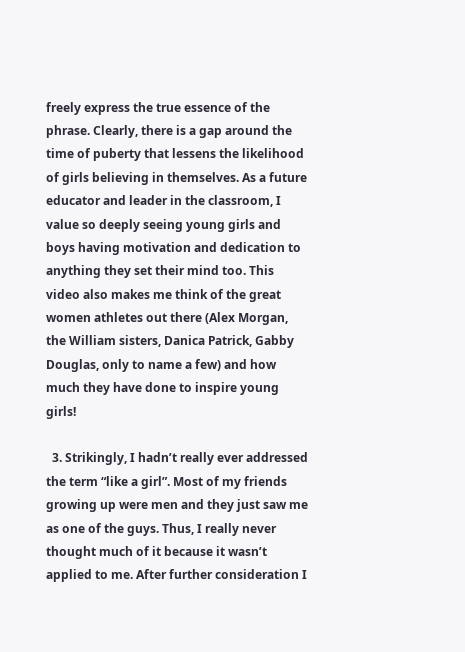freely express the true essence of the phrase. Clearly, there is a gap around the time of puberty that lessens the likelihood of girls believing in themselves. As a future educator and leader in the classroom, I value so deeply seeing young girls and boys having motivation and dedication to anything they set their mind too. This video also makes me think of the great women athletes out there (Alex Morgan, the William sisters, Danica Patrick, Gabby Douglas, only to name a few) and how much they have done to inspire young girls!

  3. Strikingly, I hadn’t really ever addressed the term “like a girl”. Most of my friends growing up were men and they just saw me as one of the guys. Thus, I really never thought much of it because it wasn’t applied to me. After further consideration I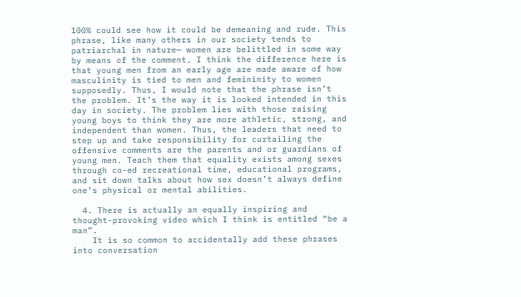100% could see how it could be demeaning and rude. This phrase, like many others in our society tends to patriarchal in nature— women are belittled in some way by means of the comment. I think the difference here is that young men from an early age are made aware of how masculinity is tied to men and femininity to women supposedly. Thus, I would note that the phrase isn’t the problem. It’s the way it is looked intended in this day in society. The problem lies with those raising young boys to think they are more athletic, strong, and independent than women. Thus, the leaders that need to step up and take responsibility for curtailing the offensive comments are the parents and or guardians of young men. Teach them that equality exists among sexes through co-ed recreational time, educational programs, and sit down talks about how sex doesn’t always define one’s physical or mental abilities.

  4. There is actually an equally inspiring and thought-provoking video which I think is entitled “be a man”.
    It is so common to accidentally add these phrases into conversation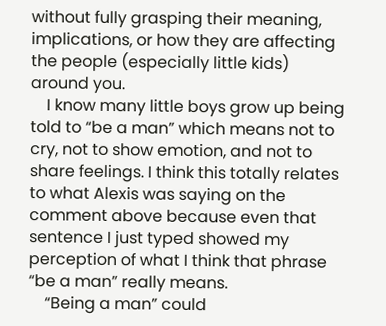without fully grasping their meaning, implications, or how they are affecting the people (especially little kids) around you.
    I know many little boys grow up being told to “be a man” which means not to cry, not to show emotion, and not to share feelings. I think this totally relates to what Alexis was saying on the comment above because even that sentence I just typed showed my perception of what I think that phrase “be a man” really means.
    “Being a man” could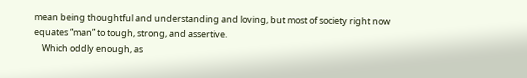mean being thoughtful and understanding and loving, but most of society right now equates “man” to tough, strong, and assertive.
    Which oddly enough, as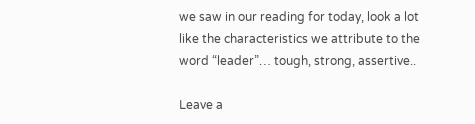we saw in our reading for today, look a lot like the characteristics we attribute to the word “leader”… tough, strong, assertive..

Leave a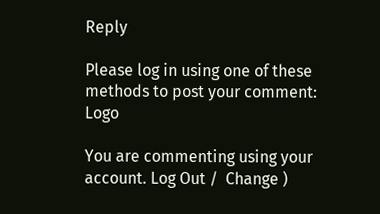Reply

Please log in using one of these methods to post your comment: Logo

You are commenting using your account. Log Out /  Change )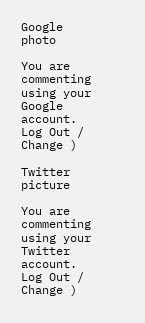Google photo

You are commenting using your Google account. Log Out /  Change )

Twitter picture

You are commenting using your Twitter account. Log Out /  Change )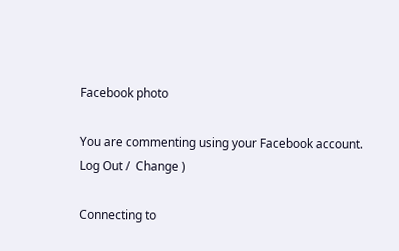Facebook photo

You are commenting using your Facebook account. Log Out /  Change )

Connecting to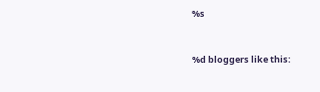%s


%d bloggers like this: